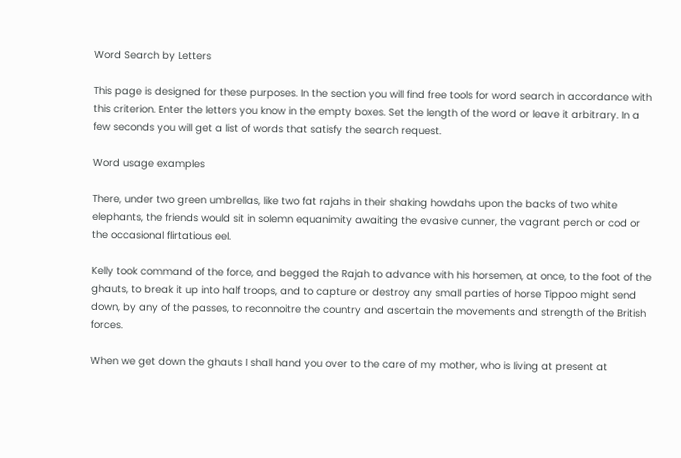Word Search by Letters

This page is designed for these purposes. In the section you will find free tools for word search in accordance with this criterion. Enter the letters you know in the empty boxes. Set the length of the word or leave it arbitrary. In a few seconds you will get a list of words that satisfy the search request.

Word usage examples

There, under two green umbrellas, like two fat rajahs in their shaking howdahs upon the backs of two white elephants, the friends would sit in solemn equanimity awaiting the evasive cunner, the vagrant perch or cod or the occasional flirtatious eel.

Kelly took command of the force, and begged the Rajah to advance with his horsemen, at once, to the foot of the ghauts, to break it up into half troops, and to capture or destroy any small parties of horse Tippoo might send down, by any of the passes, to reconnoitre the country and ascertain the movements and strength of the British forces.

When we get down the ghauts I shall hand you over to the care of my mother, who is living at present at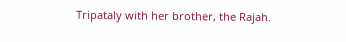Tripataly with her brother, the Rajah.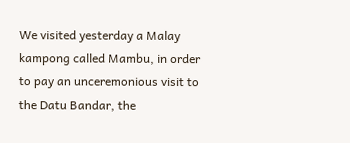We visited yesterday a Malay kampong called Mambu, in order to pay an unceremonious visit to the Datu Bandar, the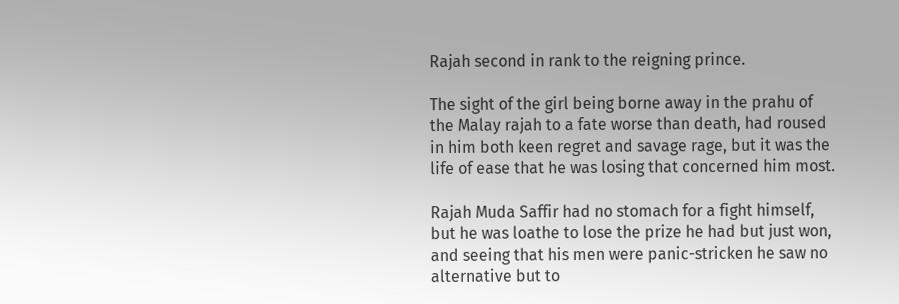Rajah second in rank to the reigning prince.

The sight of the girl being borne away in the prahu of the Malay rajah to a fate worse than death, had roused in him both keen regret and savage rage, but it was the life of ease that he was losing that concerned him most.

Rajah Muda Saffir had no stomach for a fight himself, but he was loathe to lose the prize he had but just won, and seeing that his men were panic-stricken he saw no alternative but to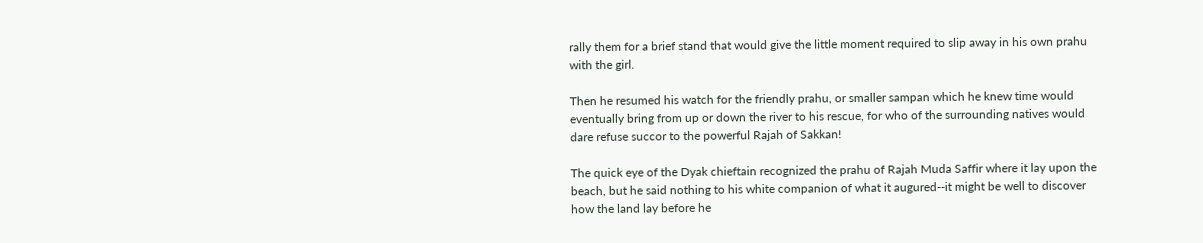rally them for a brief stand that would give the little moment required to slip away in his own prahu with the girl.

Then he resumed his watch for the friendly prahu, or smaller sampan which he knew time would eventually bring from up or down the river to his rescue, for who of the surrounding natives would dare refuse succor to the powerful Rajah of Sakkan!

The quick eye of the Dyak chieftain recognized the prahu of Rajah Muda Saffir where it lay upon the beach, but he said nothing to his white companion of what it augured--it might be well to discover how the land lay before he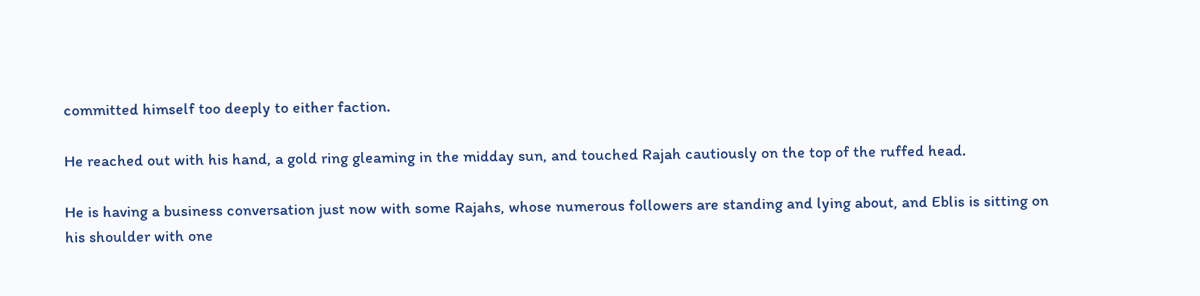committed himself too deeply to either faction.

He reached out with his hand, a gold ring gleaming in the midday sun, and touched Rajah cautiously on the top of the ruffed head.

He is having a business conversation just now with some Rajahs, whose numerous followers are standing and lying about, and Eblis is sitting on his shoulder with one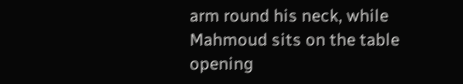arm round his neck, while Mahmoud sits on the table opening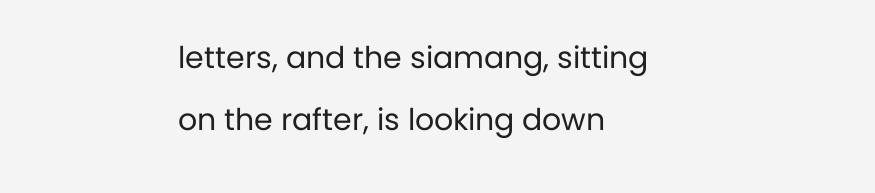letters, and the siamang, sitting on the rafter, is looking down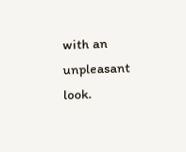with an unpleasant look.